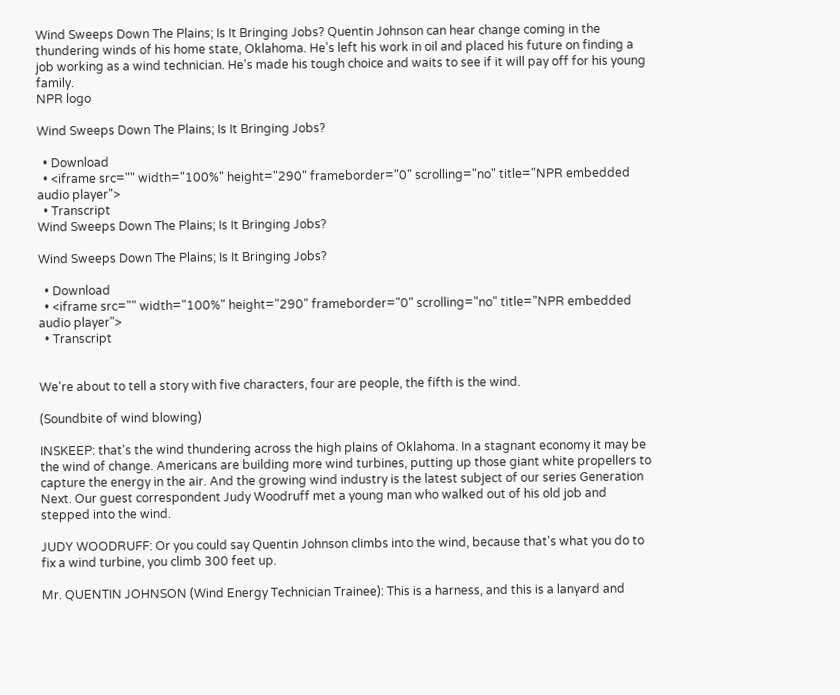Wind Sweeps Down The Plains; Is It Bringing Jobs? Quentin Johnson can hear change coming in the thundering winds of his home state, Oklahoma. He's left his work in oil and placed his future on finding a job working as a wind technician. He's made his tough choice and waits to see if it will pay off for his young family.
NPR logo

Wind Sweeps Down The Plains; Is It Bringing Jobs?

  • Download
  • <iframe src="" width="100%" height="290" frameborder="0" scrolling="no" title="NPR embedded audio player">
  • Transcript
Wind Sweeps Down The Plains; Is It Bringing Jobs?

Wind Sweeps Down The Plains; Is It Bringing Jobs?

  • Download
  • <iframe src="" width="100%" height="290" frameborder="0" scrolling="no" title="NPR embedded audio player">
  • Transcript


We're about to tell a story with five characters, four are people, the fifth is the wind.

(Soundbite of wind blowing)

INSKEEP: that's the wind thundering across the high plains of Oklahoma. In a stagnant economy it may be the wind of change. Americans are building more wind turbines, putting up those giant white propellers to capture the energy in the air. And the growing wind industry is the latest subject of our series Generation Next. Our guest correspondent Judy Woodruff met a young man who walked out of his old job and stepped into the wind.

JUDY WOODRUFF: Or you could say Quentin Johnson climbs into the wind, because that's what you do to fix a wind turbine, you climb 300 feet up.

Mr. QUENTIN JOHNSON (Wind Energy Technician Trainee): This is a harness, and this is a lanyard and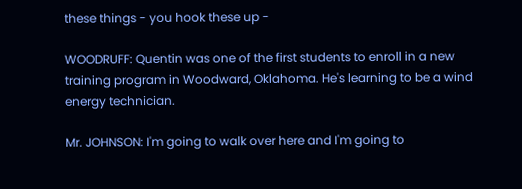these things - you hook these up -

WOODRUFF: Quentin was one of the first students to enroll in a new training program in Woodward, Oklahoma. He's learning to be a wind energy technician.

Mr. JOHNSON: I'm going to walk over here and I'm going to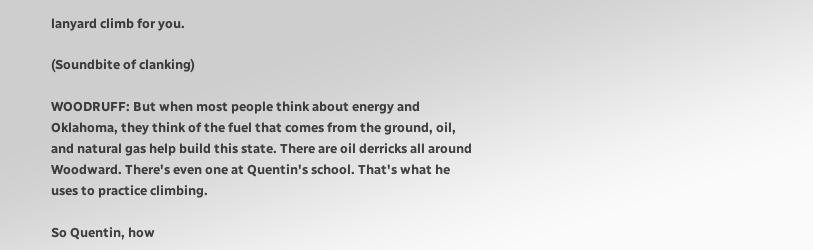lanyard climb for you.

(Soundbite of clanking)

WOODRUFF: But when most people think about energy and Oklahoma, they think of the fuel that comes from the ground, oil, and natural gas help build this state. There are oil derricks all around Woodward. There's even one at Quentin's school. That's what he uses to practice climbing.

So Quentin, how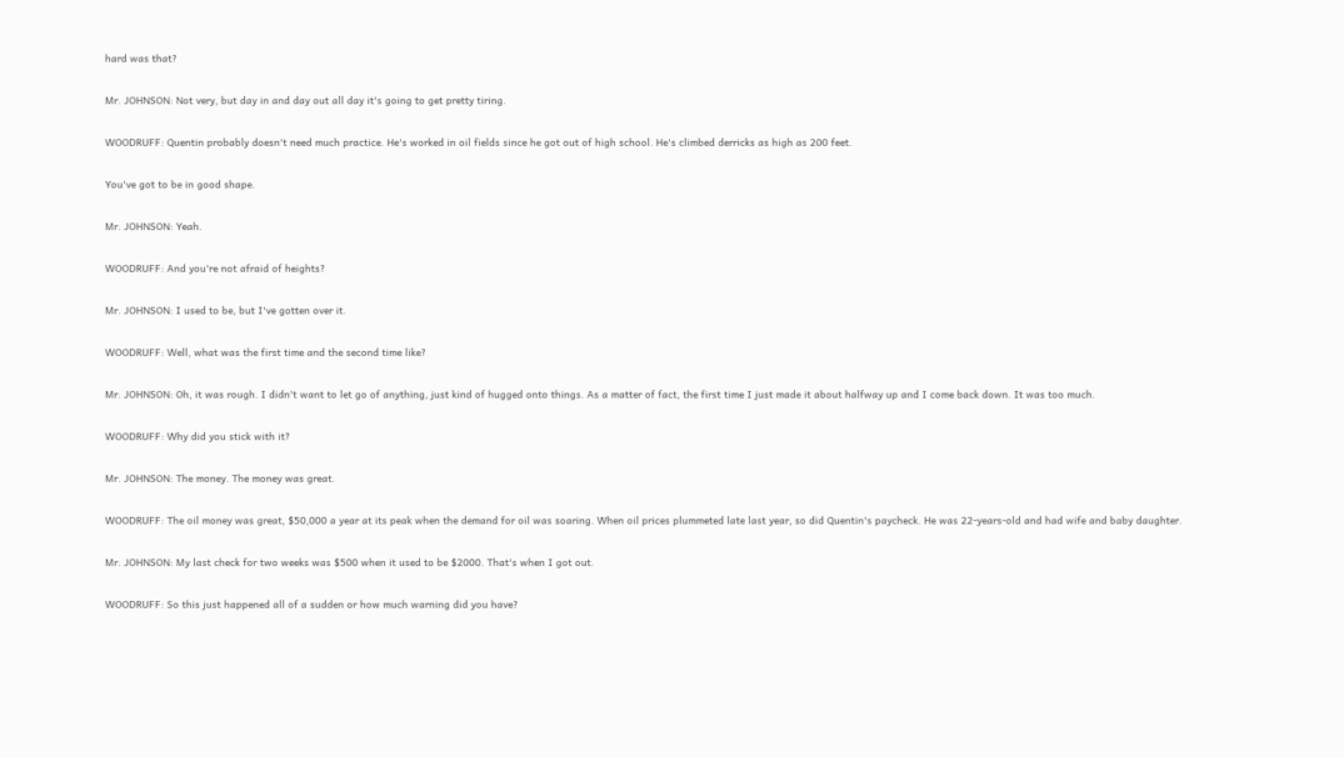hard was that?

Mr. JOHNSON: Not very, but day in and day out all day it's going to get pretty tiring.

WOODRUFF: Quentin probably doesn't need much practice. He's worked in oil fields since he got out of high school. He's climbed derricks as high as 200 feet.

You've got to be in good shape.

Mr. JOHNSON: Yeah.

WOODRUFF: And you're not afraid of heights?

Mr. JOHNSON: I used to be, but I've gotten over it.

WOODRUFF: Well, what was the first time and the second time like?

Mr. JOHNSON: Oh, it was rough. I didn't want to let go of anything, just kind of hugged onto things. As a matter of fact, the first time I just made it about halfway up and I come back down. It was too much.

WOODRUFF: Why did you stick with it?

Mr. JOHNSON: The money. The money was great.

WOODRUFF: The oil money was great, $50,000 a year at its peak when the demand for oil was soaring. When oil prices plummeted late last year, so did Quentin's paycheck. He was 22-years-old and had wife and baby daughter.

Mr. JOHNSON: My last check for two weeks was $500 when it used to be $2000. That's when I got out.

WOODRUFF: So this just happened all of a sudden or how much warning did you have?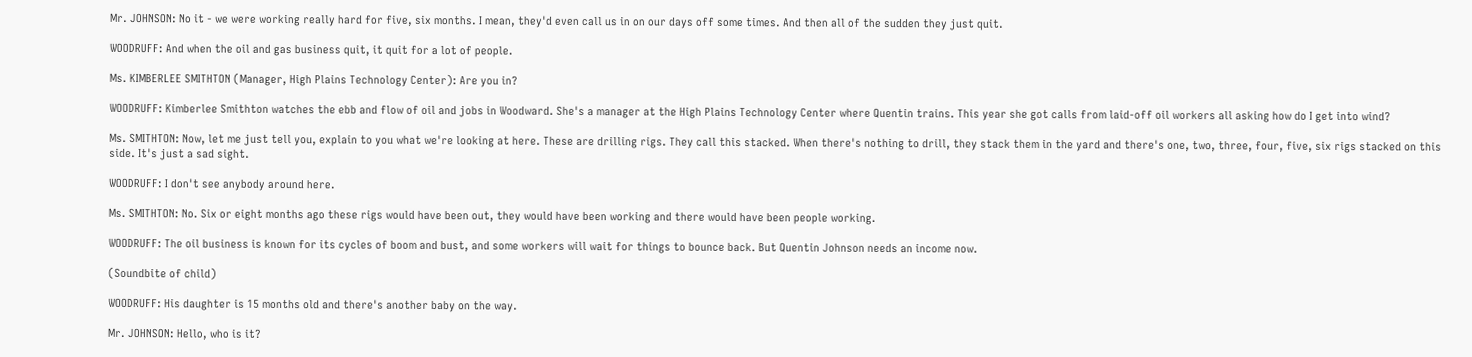Mr. JOHNSON: No it - we were working really hard for five, six months. I mean, they'd even call us in on our days off some times. And then all of the sudden they just quit.

WOODRUFF: And when the oil and gas business quit, it quit for a lot of people.

Ms. KIMBERLEE SMITHTON (Manager, High Plains Technology Center): Are you in?

WOODRUFF: Kimberlee Smithton watches the ebb and flow of oil and jobs in Woodward. She's a manager at the High Plains Technology Center where Quentin trains. This year she got calls from laid-off oil workers all asking how do I get into wind?

Ms. SMITHTON: Now, let me just tell you, explain to you what we're looking at here. These are drilling rigs. They call this stacked. When there's nothing to drill, they stack them in the yard and there's one, two, three, four, five, six rigs stacked on this side. It's just a sad sight.

WOODRUFF: I don't see anybody around here.

Ms. SMITHTON: No. Six or eight months ago these rigs would have been out, they would have been working and there would have been people working.

WOODRUFF: The oil business is known for its cycles of boom and bust, and some workers will wait for things to bounce back. But Quentin Johnson needs an income now.

(Soundbite of child)

WOODRUFF: His daughter is 15 months old and there's another baby on the way.

Mr. JOHNSON: Hello, who is it?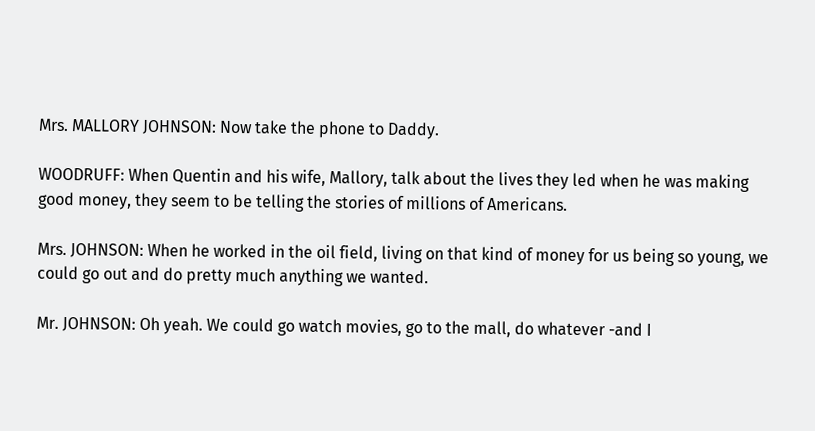Mrs. MALLORY JOHNSON: Now take the phone to Daddy.

WOODRUFF: When Quentin and his wife, Mallory, talk about the lives they led when he was making good money, they seem to be telling the stories of millions of Americans.

Mrs. JOHNSON: When he worked in the oil field, living on that kind of money for us being so young, we could go out and do pretty much anything we wanted.

Mr. JOHNSON: Oh yeah. We could go watch movies, go to the mall, do whatever -and I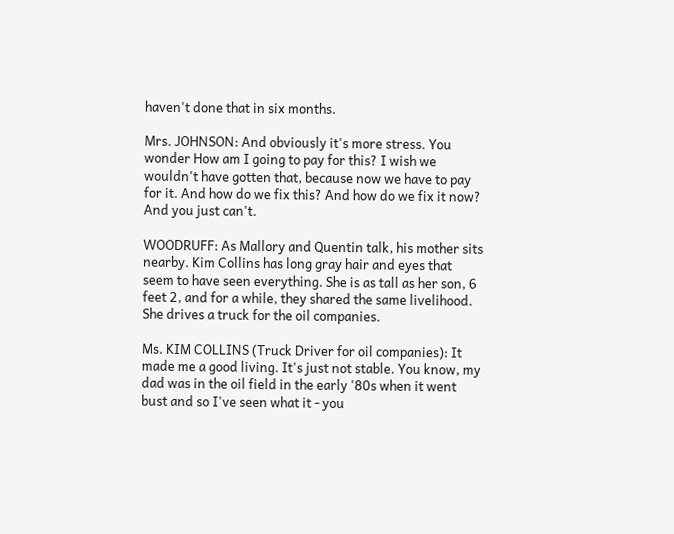haven't done that in six months.

Mrs. JOHNSON: And obviously it's more stress. You wonder How am I going to pay for this? I wish we wouldn't have gotten that, because now we have to pay for it. And how do we fix this? And how do we fix it now? And you just can't.

WOODRUFF: As Mallory and Quentin talk, his mother sits nearby. Kim Collins has long gray hair and eyes that seem to have seen everything. She is as tall as her son, 6 feet 2, and for a while, they shared the same livelihood. She drives a truck for the oil companies.

Ms. KIM COLLINS (Truck Driver for oil companies): It made me a good living. It's just not stable. You know, my dad was in the oil field in the early '80s when it went bust and so I've seen what it - you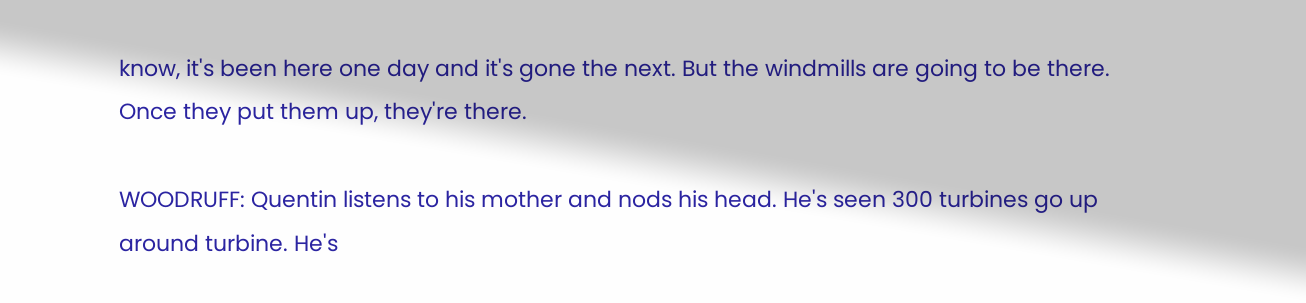know, it's been here one day and it's gone the next. But the windmills are going to be there. Once they put them up, they're there.

WOODRUFF: Quentin listens to his mother and nods his head. He's seen 300 turbines go up around turbine. He's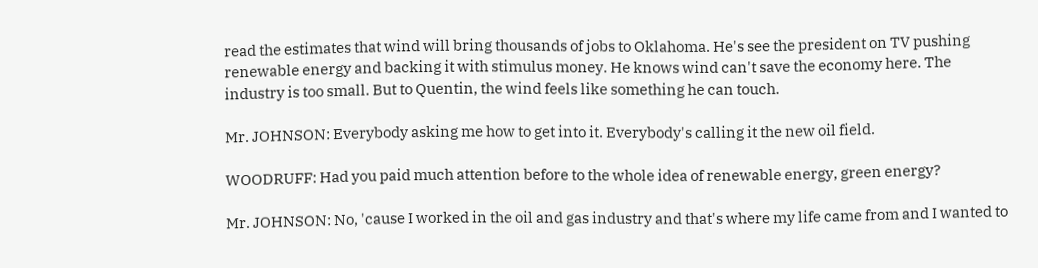read the estimates that wind will bring thousands of jobs to Oklahoma. He's see the president on TV pushing renewable energy and backing it with stimulus money. He knows wind can't save the economy here. The industry is too small. But to Quentin, the wind feels like something he can touch.

Mr. JOHNSON: Everybody asking me how to get into it. Everybody's calling it the new oil field.

WOODRUFF: Had you paid much attention before to the whole idea of renewable energy, green energy?

Mr. JOHNSON: No, 'cause I worked in the oil and gas industry and that's where my life came from and I wanted to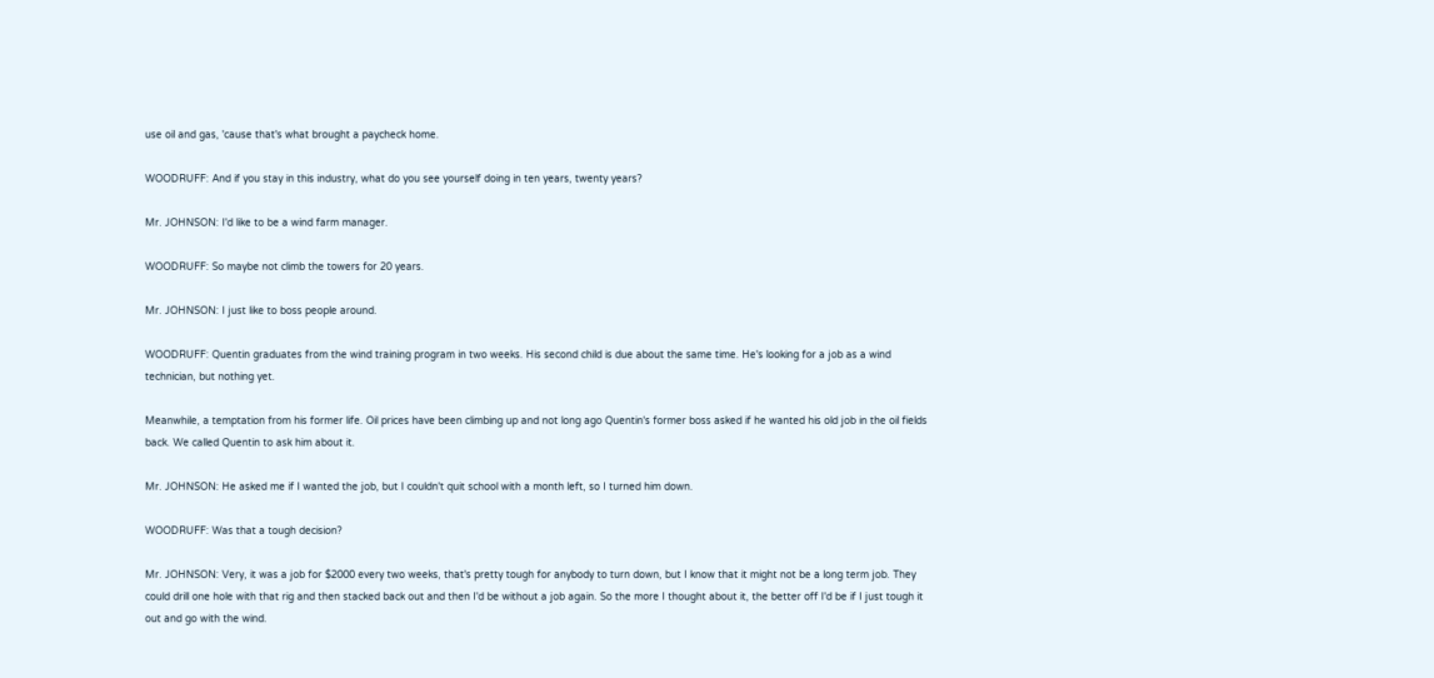use oil and gas, 'cause that's what brought a paycheck home.

WOODRUFF: And if you stay in this industry, what do you see yourself doing in ten years, twenty years?

Mr. JOHNSON: I'd like to be a wind farm manager.

WOODRUFF: So maybe not climb the towers for 20 years.

Mr. JOHNSON: I just like to boss people around.

WOODRUFF: Quentin graduates from the wind training program in two weeks. His second child is due about the same time. He's looking for a job as a wind technician, but nothing yet.

Meanwhile, a temptation from his former life. Oil prices have been climbing up and not long ago Quentin's former boss asked if he wanted his old job in the oil fields back. We called Quentin to ask him about it.

Mr. JOHNSON: He asked me if I wanted the job, but I couldn't quit school with a month left, so I turned him down.

WOODRUFF: Was that a tough decision?

Mr. JOHNSON: Very, it was a job for $2000 every two weeks, that's pretty tough for anybody to turn down, but I know that it might not be a long term job. They could drill one hole with that rig and then stacked back out and then I'd be without a job again. So the more I thought about it, the better off I'd be if I just tough it out and go with the wind.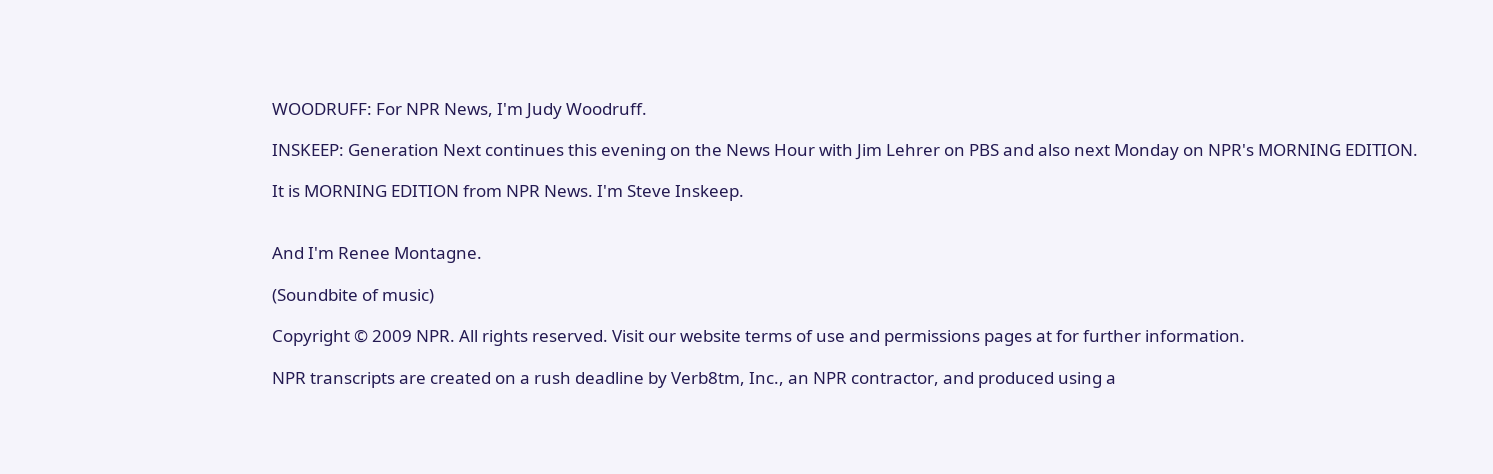WOODRUFF: For NPR News, I'm Judy Woodruff.

INSKEEP: Generation Next continues this evening on the News Hour with Jim Lehrer on PBS and also next Monday on NPR's MORNING EDITION.

It is MORNING EDITION from NPR News. I'm Steve Inskeep.


And I'm Renee Montagne.

(Soundbite of music)

Copyright © 2009 NPR. All rights reserved. Visit our website terms of use and permissions pages at for further information.

NPR transcripts are created on a rush deadline by Verb8tm, Inc., an NPR contractor, and produced using a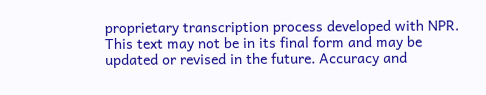proprietary transcription process developed with NPR. This text may not be in its final form and may be updated or revised in the future. Accuracy and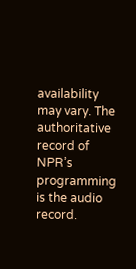availability may vary. The authoritative record of NPR’s programming is the audio record.